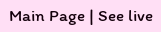Main Page | See live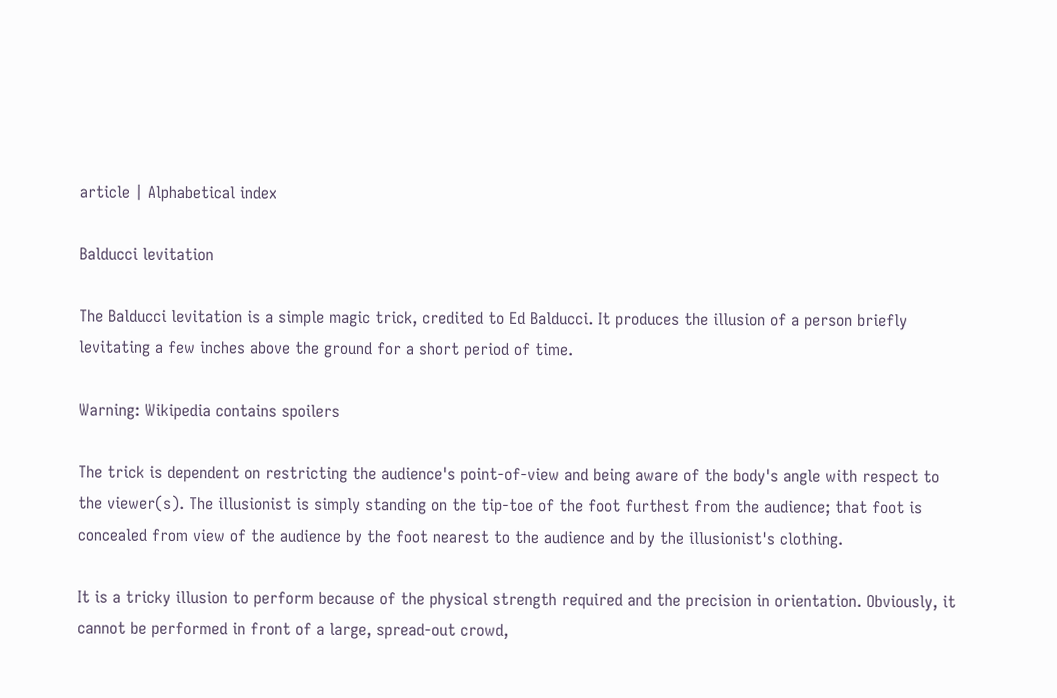article | Alphabetical index

Balducci levitation

The Balducci levitation is a simple magic trick, credited to Ed Balducci. It produces the illusion of a person briefly levitating a few inches above the ground for a short period of time.

Warning: Wikipedia contains spoilers

The trick is dependent on restricting the audience's point-of-view and being aware of the body's angle with respect to the viewer(s). The illusionist is simply standing on the tip-toe of the foot furthest from the audience; that foot is concealed from view of the audience by the foot nearest to the audience and by the illusionist's clothing.

It is a tricky illusion to perform because of the physical strength required and the precision in orientation. Obviously, it cannot be performed in front of a large, spread-out crowd,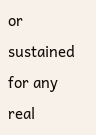or sustained for any real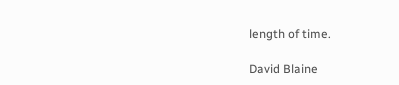length of time.

David Blaine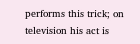performs this trick; on television his act is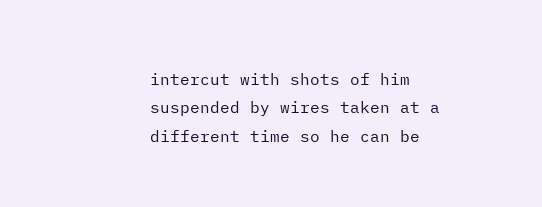intercut with shots of him suspended by wires taken at a different time so he can be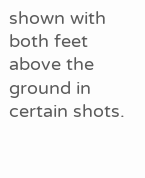shown with both feet above the ground in certain shots.